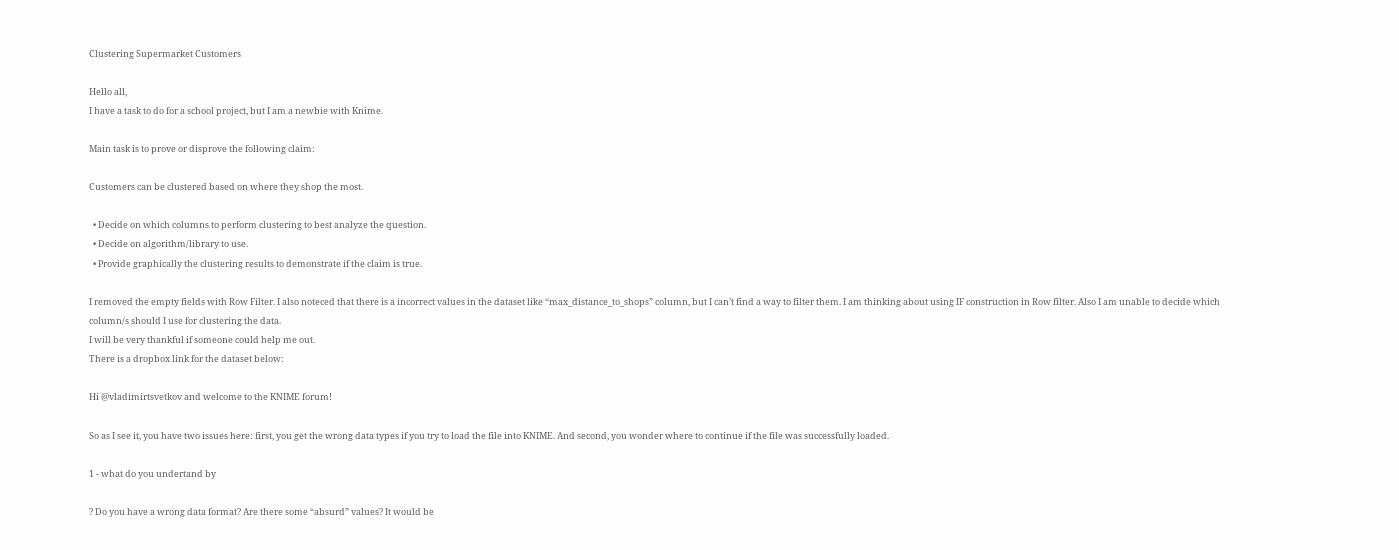Clustering Supermarket Customers

Hello all,
I have a task to do for a school project, but I am a newbie with Knime.

Main task is to prove or disprove the following claim:

Customers can be clustered based on where they shop the most.

  • Decide on which columns to perform clustering to best analyze the question.
  • Decide on algorithm/library to use.
  • Provide graphically the clustering results to demonstrate if the claim is true.

I removed the empty fields with Row Filter. I also noteced that there is a incorrect values in the dataset like “max_distance_to_shops” column, but I can’t find a way to filter them. I am thinking about using IF construction in Row filter. Also I am unable to decide which column/s should I use for clustering the data.
I will be very thankful if someone could help me out.
There is a dropbox link for the dataset below:

Hi @vladimirtsvetkov and welcome to the KNIME forum!

So as I see it, you have two issues here: first, you get the wrong data types if you try to load the file into KNIME. And second, you wonder where to continue if the file was successfully loaded.

1 - what do you undertand by

? Do you have a wrong data format? Are there some “absurd” values? It would be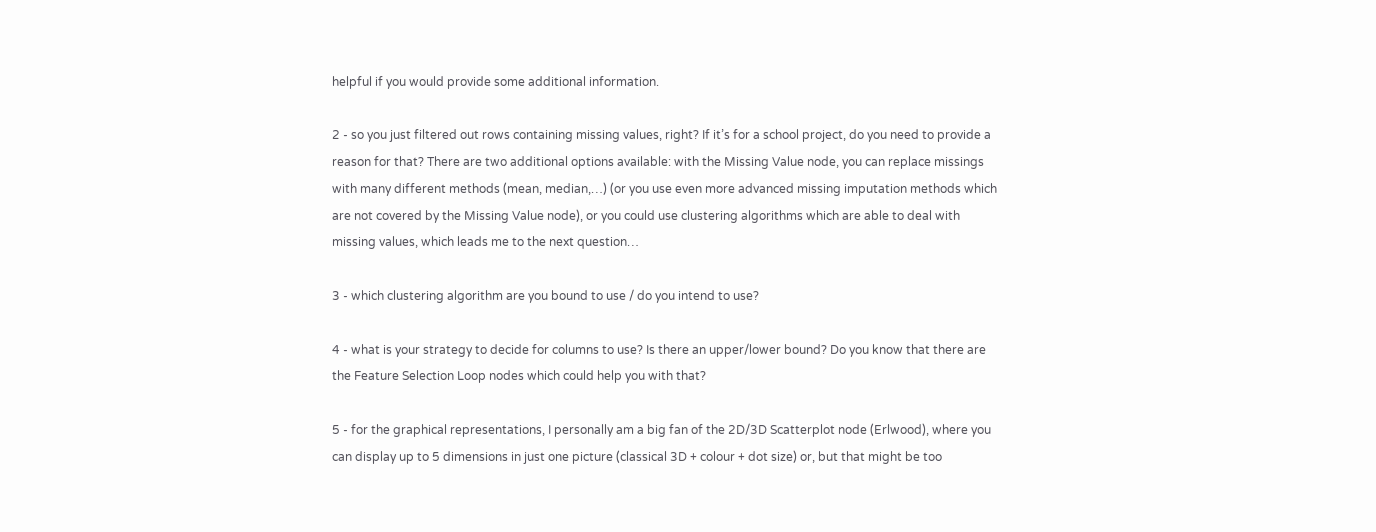helpful if you would provide some additional information.

2 - so you just filtered out rows containing missing values, right? If it’s for a school project, do you need to provide a reason for that? There are two additional options available: with the Missing Value node, you can replace missings with many different methods (mean, median,…) (or you use even more advanced missing imputation methods which are not covered by the Missing Value node), or you could use clustering algorithms which are able to deal with missing values, which leads me to the next question…

3 - which clustering algorithm are you bound to use / do you intend to use?

4 - what is your strategy to decide for columns to use? Is there an upper/lower bound? Do you know that there are the Feature Selection Loop nodes which could help you with that?

5 - for the graphical representations, I personally am a big fan of the 2D/3D Scatterplot node (Erlwood), where you can display up to 5 dimensions in just one picture (classical 3D + colour + dot size) or, but that might be too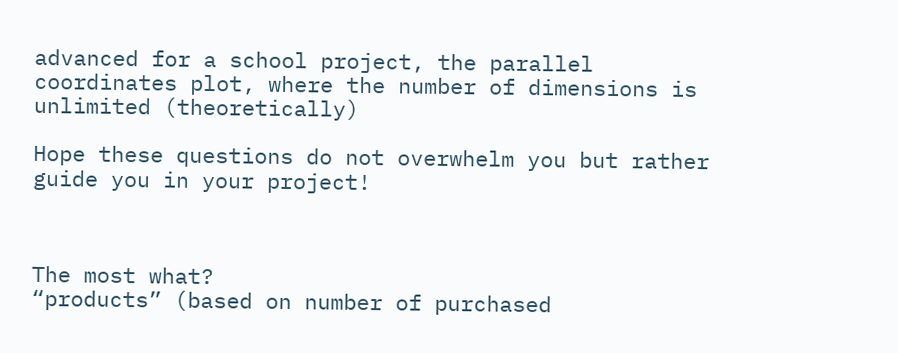advanced for a school project, the parallel coordinates plot, where the number of dimensions is unlimited (theoretically)

Hope these questions do not overwhelm you but rather guide you in your project!



The most what?
“products” (based on number of purchased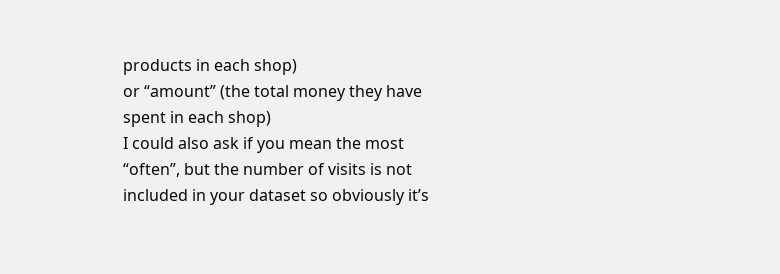products in each shop)
or “amount” (the total money they have spent in each shop)
I could also ask if you mean the most “often”, but the number of visits is not included in your dataset so obviously it’s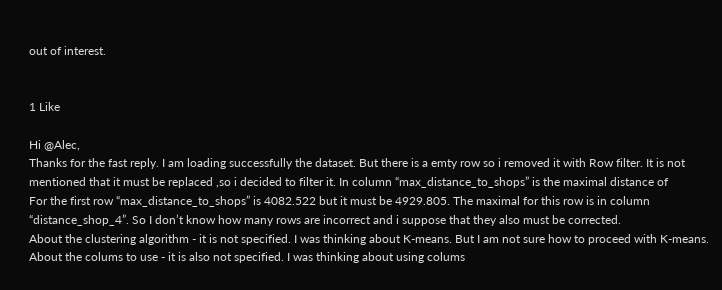out of interest.


1 Like

Hi @Alec,
Thanks for the fast reply. I am loading successfully the dataset. But there is a emty row so i removed it with Row filter. It is not mentioned that it must be replaced ,so i decided to filter it. In column “max_distance_to_shops” is the maximal distance of
For the first row “max_distance_to_shops” is 4082.522 but it must be 4929.805. The maximal for this row is in column “distance_shop_4”. So I don’t know how many rows are incorrect and i suppose that they also must be corrected.
About the clustering algorithm - it is not specified. I was thinking about K-means. But I am not sure how to proceed with K-means.
About the colums to use - it is also not specified. I was thinking about using colums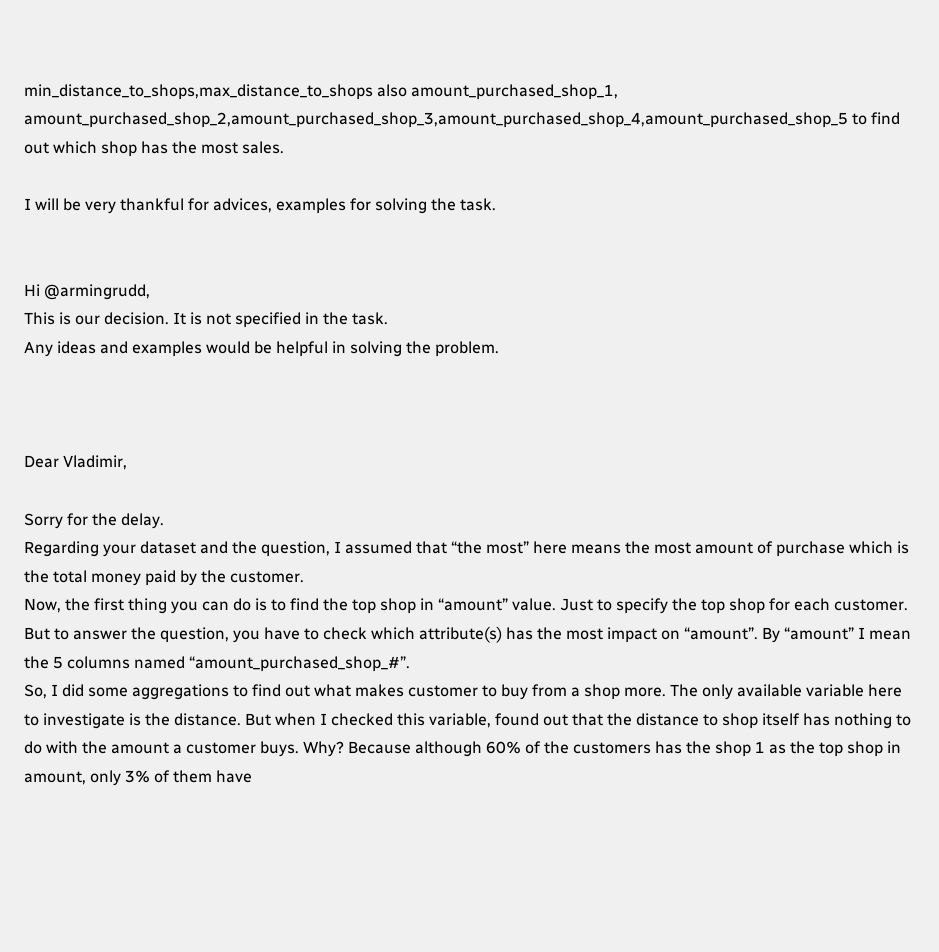min_distance_to_shops,max_distance_to_shops also amount_purchased_shop_1, amount_purchased_shop_2,amount_purchased_shop_3,amount_purchased_shop_4,amount_purchased_shop_5 to find out which shop has the most sales.

I will be very thankful for advices, examples for solving the task.


Hi @armingrudd,
This is our decision. It is not specified in the task.
Any ideas and examples would be helpful in solving the problem.



Dear Vladimir,

Sorry for the delay.
Regarding your dataset and the question, I assumed that “the most” here means the most amount of purchase which is the total money paid by the customer.
Now, the first thing you can do is to find the top shop in “amount” value. Just to specify the top shop for each customer.
But to answer the question, you have to check which attribute(s) has the most impact on “amount”. By “amount” I mean the 5 columns named “amount_purchased_shop_#”.
So, I did some aggregations to find out what makes customer to buy from a shop more. The only available variable here to investigate is the distance. But when I checked this variable, found out that the distance to shop itself has nothing to do with the amount a customer buys. Why? Because although 60% of the customers has the shop 1 as the top shop in amount, only 3% of them have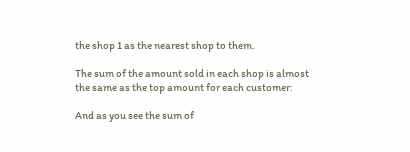the shop 1 as the nearest shop to them.

The sum of the amount sold in each shop is almost the same as the top amount for each customer:

And as you see the sum of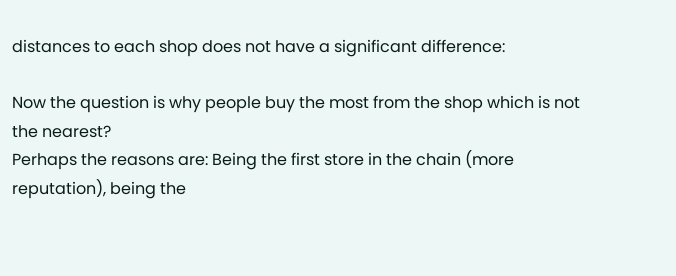distances to each shop does not have a significant difference:

Now the question is why people buy the most from the shop which is not the nearest?
Perhaps the reasons are: Being the first store in the chain (more reputation), being the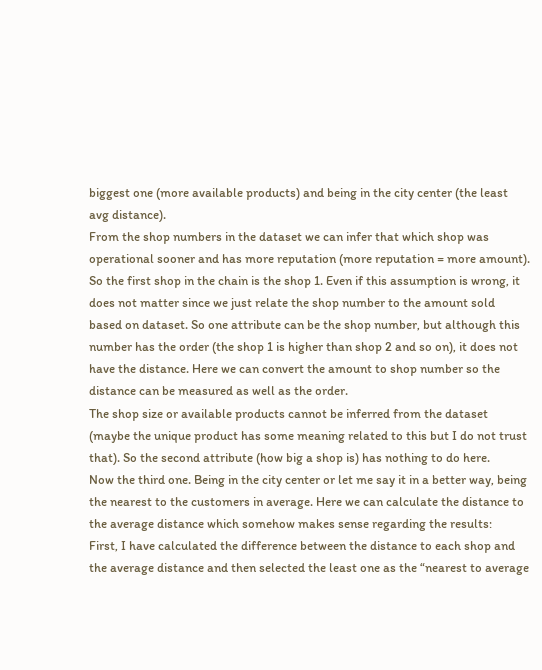biggest one (more available products) and being in the city center (the least avg distance).
From the shop numbers in the dataset we can infer that which shop was operational sooner and has more reputation (more reputation = more amount). So the first shop in the chain is the shop 1. Even if this assumption is wrong, it does not matter since we just relate the shop number to the amount sold based on dataset. So one attribute can be the shop number, but although this number has the order (the shop 1 is higher than shop 2 and so on), it does not have the distance. Here we can convert the amount to shop number so the distance can be measured as well as the order.
The shop size or available products cannot be inferred from the dataset (maybe the unique product has some meaning related to this but I do not trust that). So the second attribute (how big a shop is) has nothing to do here.
Now the third one. Being in the city center or let me say it in a better way, being the nearest to the customers in average. Here we can calculate the distance to the average distance which somehow makes sense regarding the results:
First, I have calculated the difference between the distance to each shop and the average distance and then selected the least one as the “nearest to average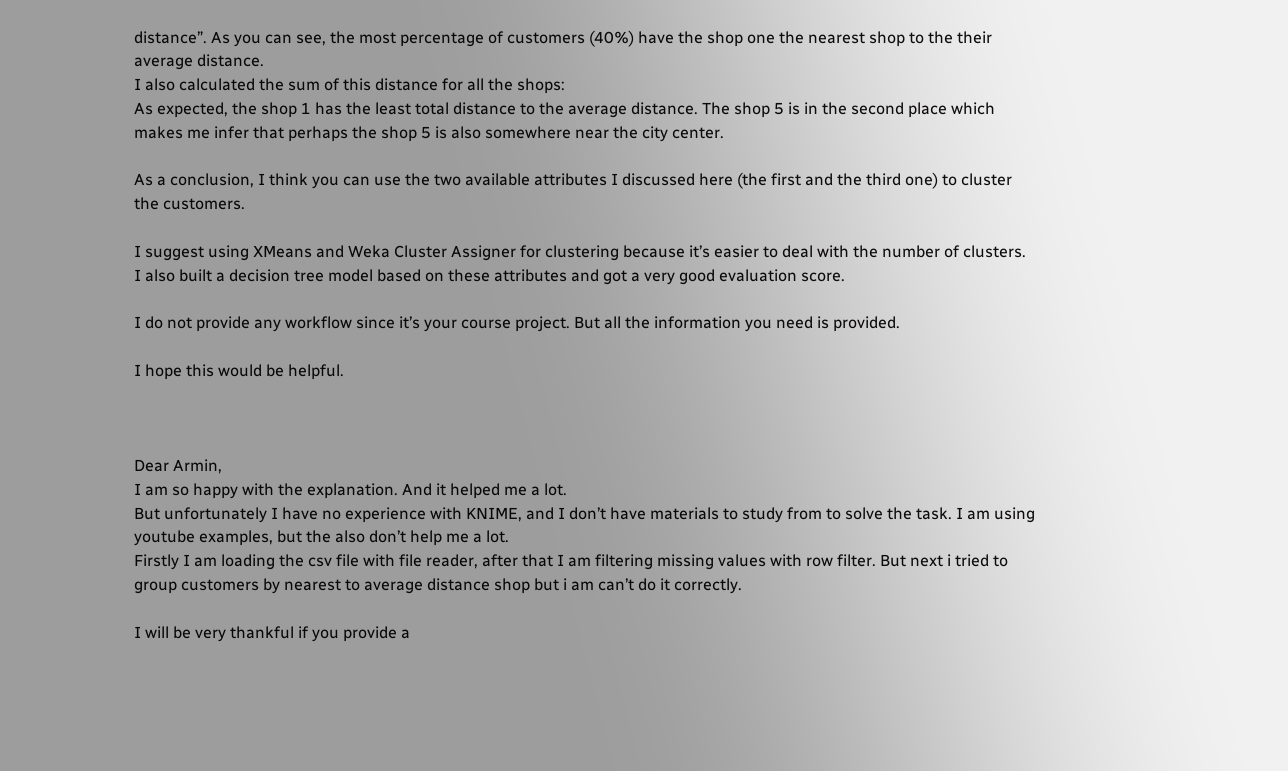distance”. As you can see, the most percentage of customers (40%) have the shop one the nearest shop to the their average distance.
I also calculated the sum of this distance for all the shops:
As expected, the shop 1 has the least total distance to the average distance. The shop 5 is in the second place which makes me infer that perhaps the shop 5 is also somewhere near the city center.

As a conclusion, I think you can use the two available attributes I discussed here (the first and the third one) to cluster the customers.

I suggest using XMeans and Weka Cluster Assigner for clustering because it’s easier to deal with the number of clusters.
I also built a decision tree model based on these attributes and got a very good evaluation score.

I do not provide any workflow since it’s your course project. But all the information you need is provided.

I hope this would be helpful.



Dear Armin,
I am so happy with the explanation. And it helped me a lot.
But unfortunately I have no experience with KNIME, and I don’t have materials to study from to solve the task. I am using youtube examples, but the also don’t help me a lot.
Firstly I am loading the csv file with file reader, after that I am filtering missing values with row filter. But next i tried to group customers by nearest to average distance shop but i am can’t do it correctly.

I will be very thankful if you provide a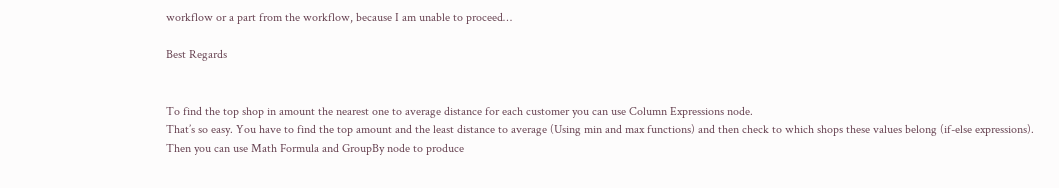workflow or a part from the workflow, because I am unable to proceed…

Best Regards


To find the top shop in amount the nearest one to average distance for each customer you can use Column Expressions node.
That’s so easy. You have to find the top amount and the least distance to average (Using min and max functions) and then check to which shops these values belong (if-else expressions).
Then you can use Math Formula and GroupBy node to produce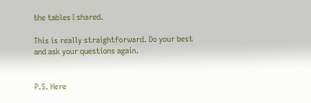the tables I shared.

This is really straightforward. Do your best and ask your questions again.


P.S. Here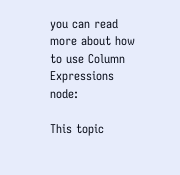you can read more about how to use Column Expressions node:

This topic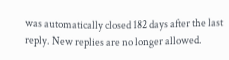was automatically closed 182 days after the last reply. New replies are no longer allowed.